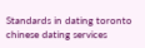Standards in dating toronto chinese dating services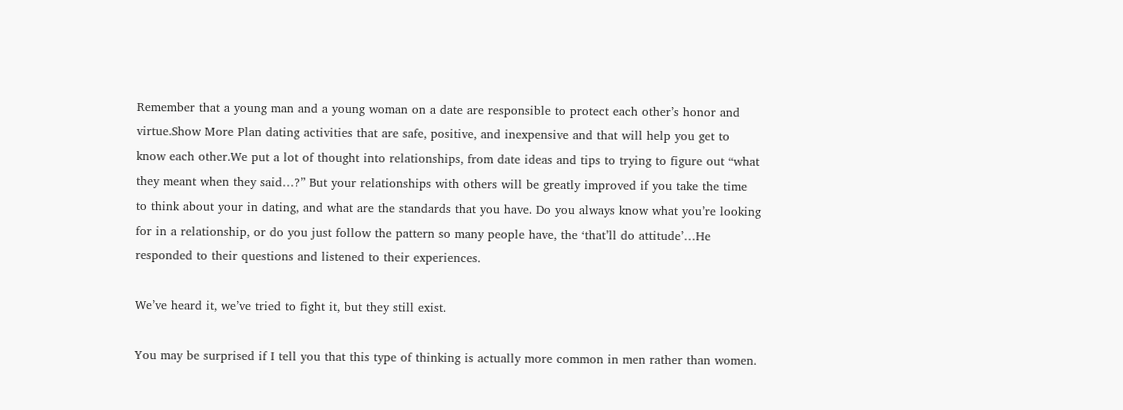Remember that a young man and a young woman on a date are responsible to protect each other’s honor and virtue.Show More Plan dating activities that are safe, positive, and inexpensive and that will help you get to know each other.We put a lot of thought into relationships, from date ideas and tips to trying to figure out “what they meant when they said…?” But your relationships with others will be greatly improved if you take the time to think about your in dating, and what are the standards that you have. Do you always know what you’re looking for in a relationship, or do you just follow the pattern so many people have, the ‘that’ll do attitude’…He responded to their questions and listened to their experiences.

We’ve heard it, we’ve tried to fight it, but they still exist.

You may be surprised if I tell you that this type of thinking is actually more common in men rather than women.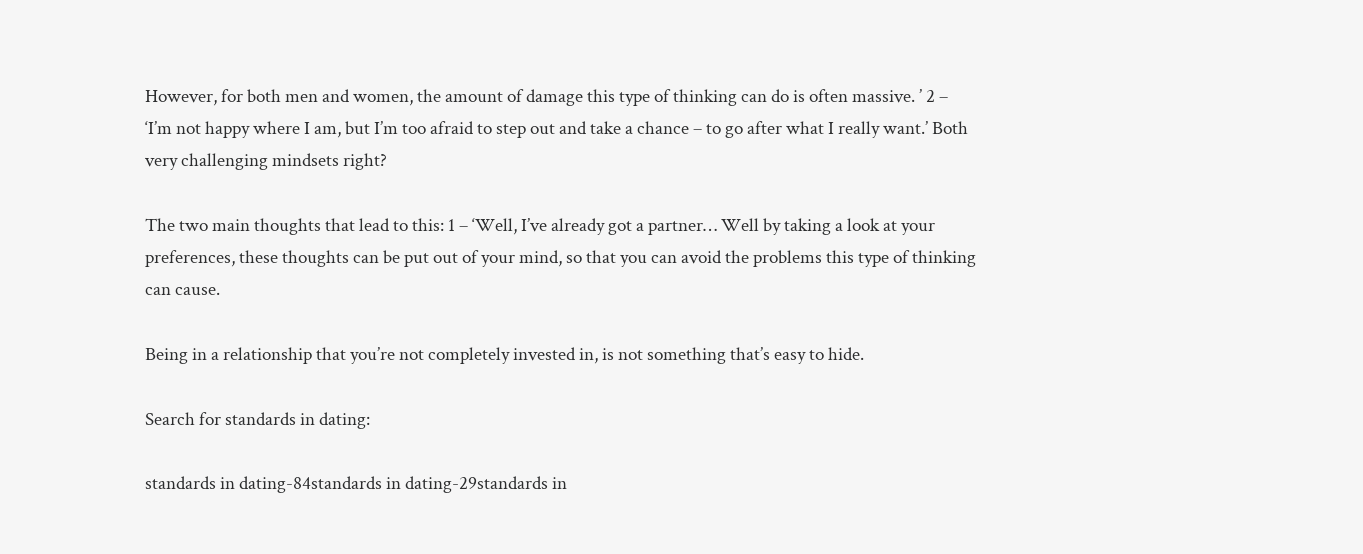However, for both men and women, the amount of damage this type of thinking can do is often massive. ’ 2 – ‘I’m not happy where I am, but I’m too afraid to step out and take a chance – to go after what I really want.’ Both very challenging mindsets right?

The two main thoughts that lead to this: 1 – ‘Well, I’ve already got a partner… Well by taking a look at your preferences, these thoughts can be put out of your mind, so that you can avoid the problems this type of thinking can cause.

Being in a relationship that you’re not completely invested in, is not something that’s easy to hide.

Search for standards in dating:

standards in dating-84standards in dating-29standards in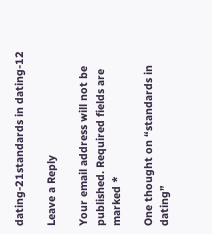dating-21standards in dating-12

Leave a Reply

Your email address will not be published. Required fields are marked *

One thought on “standards in dating”